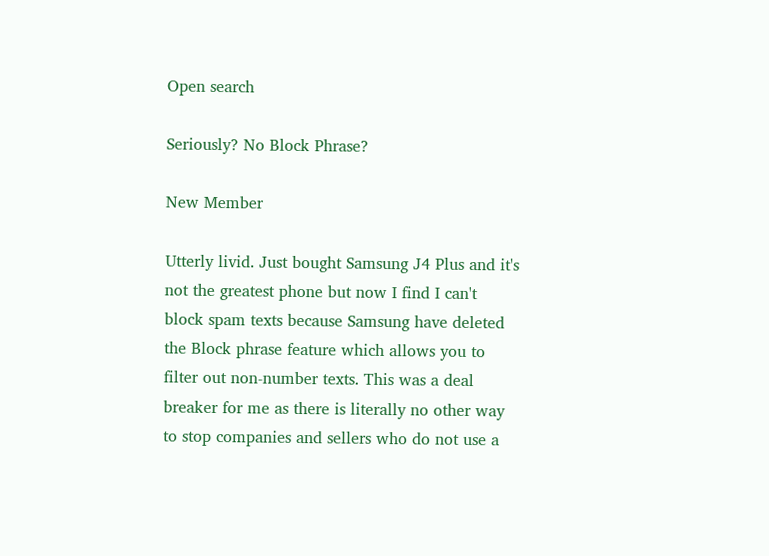Open search

Seriously? No Block Phrase?

New Member

Utterly livid. Just bought Samsung J4 Plus and it's not the greatest phone but now I find I can't block spam texts because Samsung have deleted the Block phrase feature which allows you to filter out non-number texts. This was a deal breaker for me as there is literally no other way to stop companies and sellers who do not use a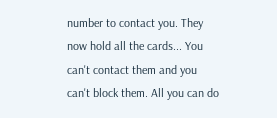number to contact you. They now hold all the cards... You can't contact them and you can't block them. All you can do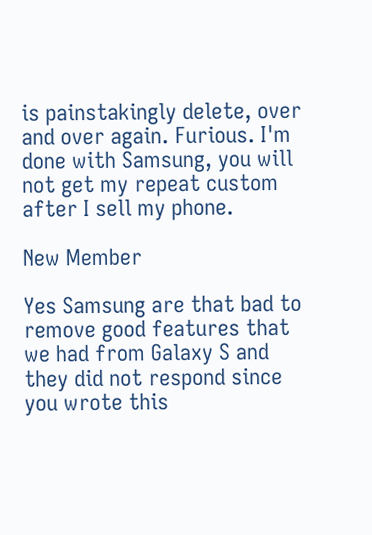is painstakingly delete, over and over again. Furious. I'm done with Samsung, you will not get my repeat custom after I sell my phone.

New Member

Yes Samsung are that bad to remove good features that we had from Galaxy S and they did not respond since you wrote this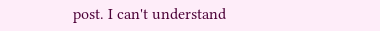post. I can't understand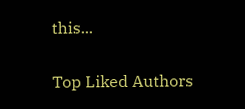this...

Top Liked Authors